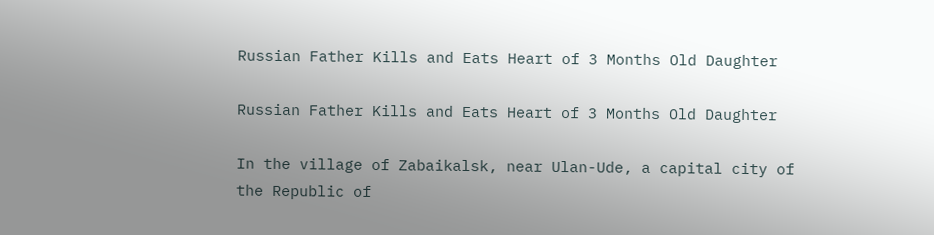Russian Father Kills and Eats Heart of 3 Months Old Daughter

Russian Father Kills and Eats Heart of 3 Months Old Daughter

In the village of Zabaikalsk, near Ulan-Ude, a capital city of the Republic of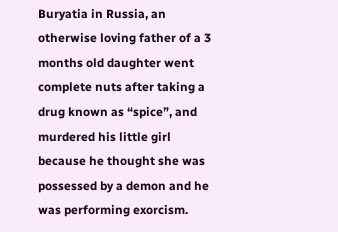Buryatia in Russia, an otherwise loving father of a 3 months old daughter went complete nuts after taking a drug known as “spice”, and murdered his little girl because he thought she was possessed by a demon and he was performing exorcism.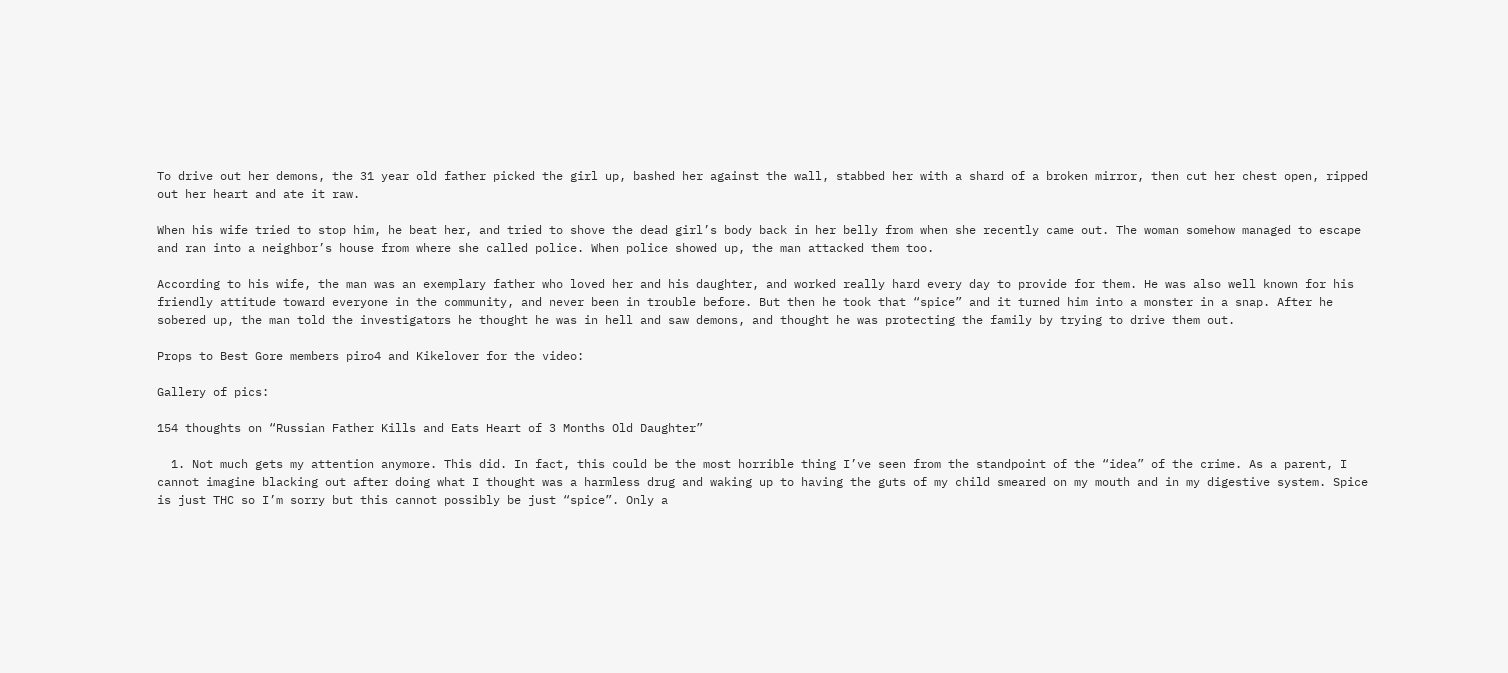To drive out her demons, the 31 year old father picked the girl up, bashed her against the wall, stabbed her with a shard of a broken mirror, then cut her chest open, ripped out her heart and ate it raw.

When his wife tried to stop him, he beat her, and tried to shove the dead girl’s body back in her belly from when she recently came out. The woman somehow managed to escape and ran into a neighbor’s house from where she called police. When police showed up, the man attacked them too.

According to his wife, the man was an exemplary father who loved her and his daughter, and worked really hard every day to provide for them. He was also well known for his friendly attitude toward everyone in the community, and never been in trouble before. But then he took that “spice” and it turned him into a monster in a snap. After he sobered up, the man told the investigators he thought he was in hell and saw demons, and thought he was protecting the family by trying to drive them out.

Props to Best Gore members piro4 and Kikelover for the video:

Gallery of pics:

154 thoughts on “Russian Father Kills and Eats Heart of 3 Months Old Daughter”

  1. Not much gets my attention anymore. This did. In fact, this could be the most horrible thing I’ve seen from the standpoint of the “idea” of the crime. As a parent, I cannot imagine blacking out after doing what I thought was a harmless drug and waking up to having the guts of my child smeared on my mouth and in my digestive system. Spice is just THC so I’m sorry but this cannot possibly be just “spice”. Only a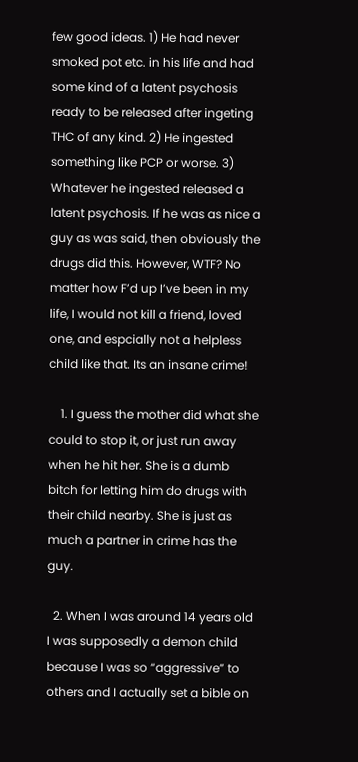few good ideas. 1) He had never smoked pot etc. in his life and had some kind of a latent psychosis ready to be released after ingeting THC of any kind. 2) He ingested something like PCP or worse. 3) Whatever he ingested released a latent psychosis. If he was as nice a guy as was said, then obviously the drugs did this. However, WTF? No matter how F’d up I’ve been in my life, I would not kill a friend, loved one, and espcially not a helpless child like that. Its an insane crime!

    1. I guess the mother did what she could to stop it, or just run away when he hit her. She is a dumb bitch for letting him do drugs with their child nearby. She is just as much a partner in crime has the guy.

  2. When I was around 14 years old I was supposedly a demon child because I was so “aggressive” to others and I actually set a bible on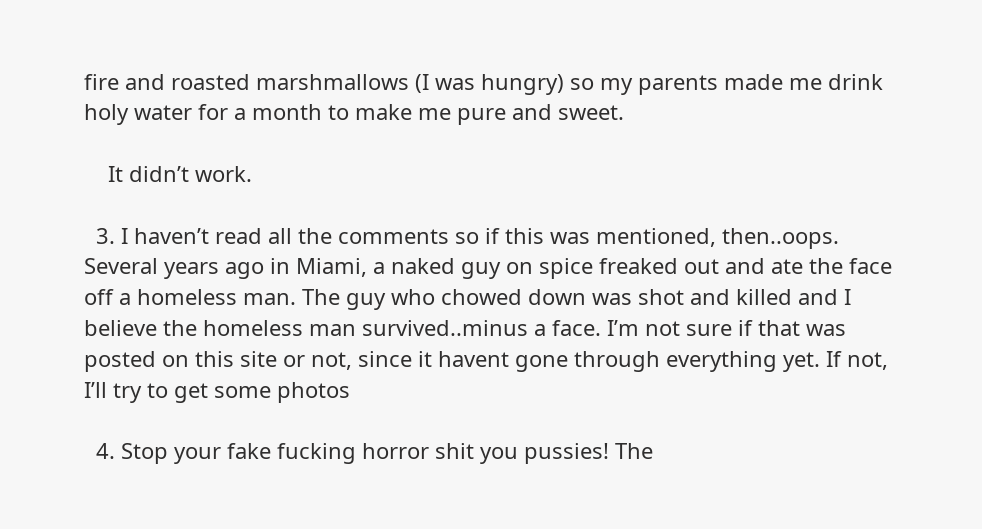fire and roasted marshmallows (I was hungry) so my parents made me drink holy water for a month to make me pure and sweet.

    It didn’t work.

  3. I haven’t read all the comments so if this was mentioned, then..oops. Several years ago in Miami, a naked guy on spice freaked out and ate the face off a homeless man. The guy who chowed down was shot and killed and I believe the homeless man survived..minus a face. I’m not sure if that was posted on this site or not, since it havent gone through everything yet. If not, I’ll try to get some photos

  4. Stop your fake fucking horror shit you pussies! The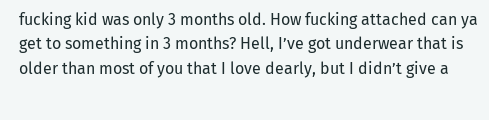fucking kid was only 3 months old. How fucking attached can ya get to something in 3 months? Hell, I’ve got underwear that is older than most of you that I love dearly, but I didn’t give a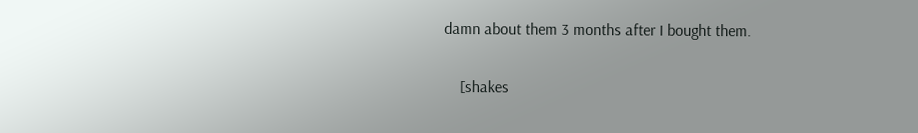damn about them 3 months after I bought them.

    [shakes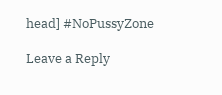head] #NoPussyZone

Leave a Reply